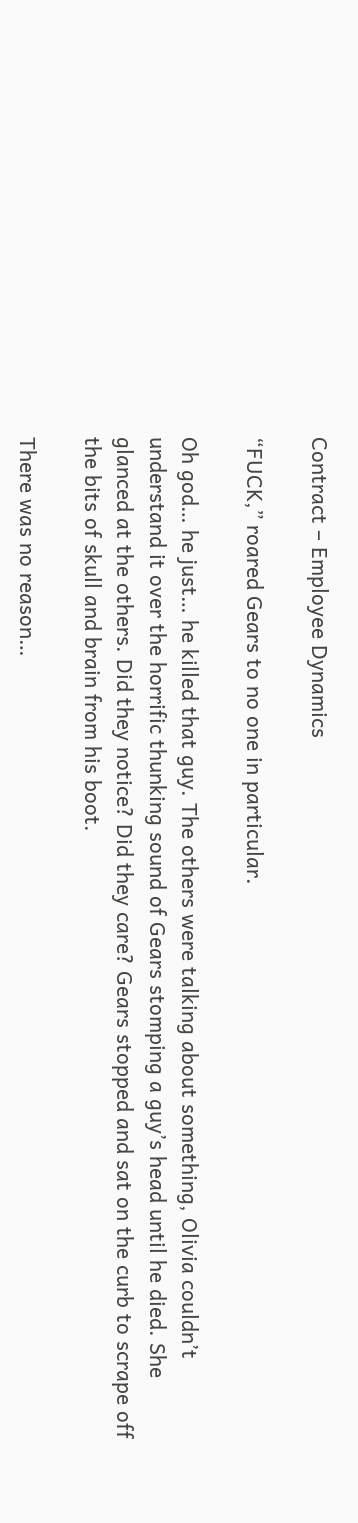Contract – Employee Dynamics

“FUCK,” roared Gears to no one in particular.

Oh god… he just… he killed that guy. The others were talking about something, Olivia couldn’t understand it over the horrific thunking sound of Gears stomping a guy’s head until he died. She glanced at the others. Did they notice? Did they care? Gears stopped and sat on the curb to scrape off the bits of skull and brain from his boot.

There was no reason…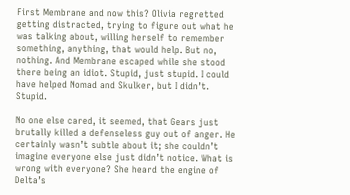First Membrane and now this? Olivia regretted getting distracted, trying to figure out what he was talking about, willing herself to remember something, anything, that would help. But no, nothing. And Membrane escaped while she stood there being an idiot. Stupid, just stupid. I could have helped Nomad and Skulker, but I didn’t. Stupid.

No one else cared, it seemed, that Gears just brutally killed a defenseless guy out of anger. He certainly wasn’t subtle about it; she couldn’t imagine everyone else just didn’t notice. What is wrong with everyone? She heard the engine of Delta’s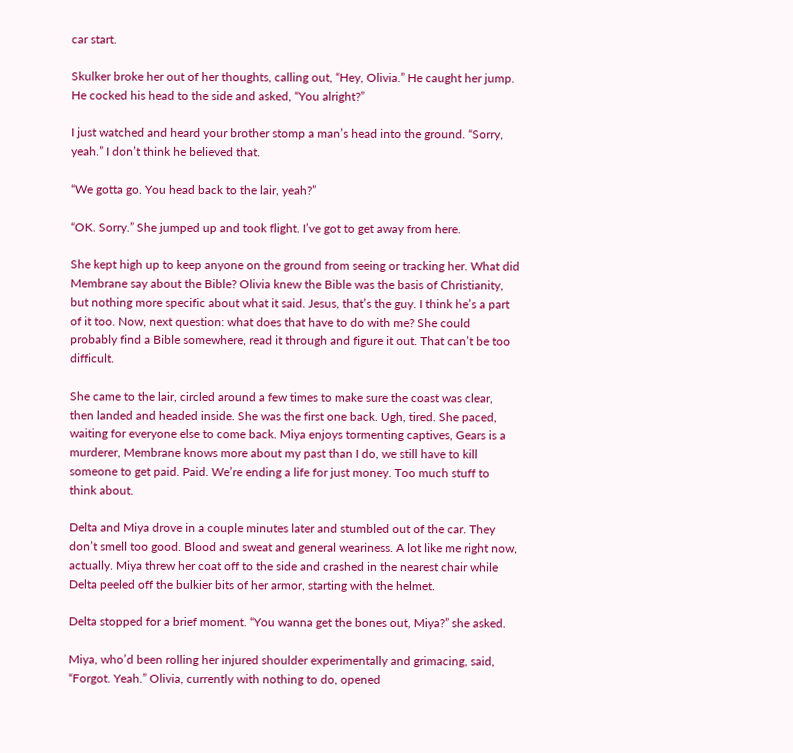car start.

Skulker broke her out of her thoughts, calling out, “Hey, Olivia.” He caught her jump. He cocked his head to the side and asked, “You alright?”

I just watched and heard your brother stomp a man’s head into the ground. “Sorry, yeah.” I don’t think he believed that.

“We gotta go. You head back to the lair, yeah?”

“OK. Sorry.” She jumped up and took flight. I’ve got to get away from here.

She kept high up to keep anyone on the ground from seeing or tracking her. What did Membrane say about the Bible? Olivia knew the Bible was the basis of Christianity, but nothing more specific about what it said. Jesus, that’s the guy. I think he’s a part of it too. Now, next question: what does that have to do with me? She could probably find a Bible somewhere, read it through and figure it out. That can’t be too difficult.

She came to the lair, circled around a few times to make sure the coast was clear, then landed and headed inside. She was the first one back. Ugh, tired. She paced, waiting for everyone else to come back. Miya enjoys tormenting captives, Gears is a murderer, Membrane knows more about my past than I do, we still have to kill someone to get paid. Paid. We’re ending a life for just money. Too much stuff to think about.

Delta and Miya drove in a couple minutes later and stumbled out of the car. They don’t smell too good. Blood and sweat and general weariness. A lot like me right now, actually. Miya threw her coat off to the side and crashed in the nearest chair while Delta peeled off the bulkier bits of her armor, starting with the helmet.

Delta stopped for a brief moment. “You wanna get the bones out, Miya?” she asked.

Miya, who’d been rolling her injured shoulder experimentally and grimacing, said, “Forgot. Yeah.” Olivia, currently with nothing to do, opened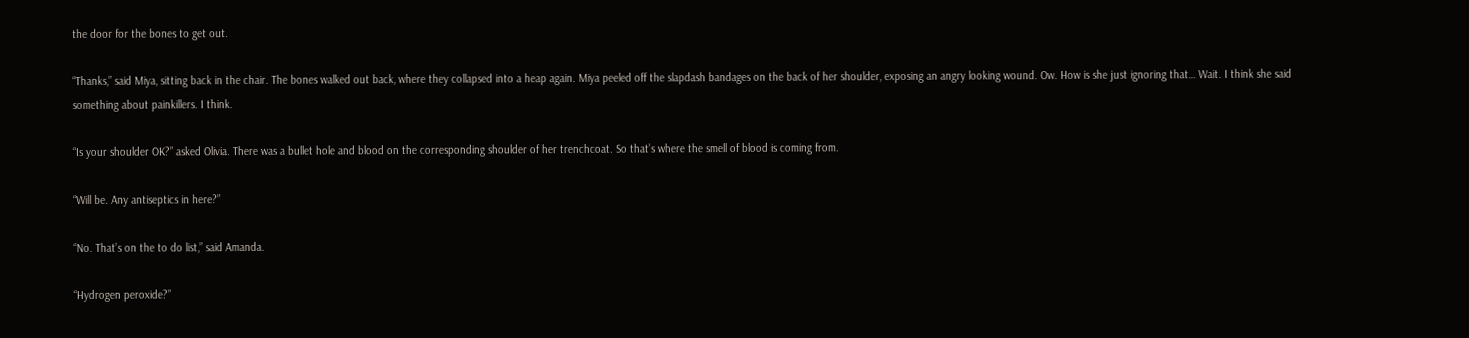the door for the bones to get out.

“Thanks,” said Miya, sitting back in the chair. The bones walked out back, where they collapsed into a heap again. Miya peeled off the slapdash bandages on the back of her shoulder, exposing an angry looking wound. Ow. How is she just ignoring that… Wait. I think she said something about painkillers. I think.

“Is your shoulder OK?” asked Olivia. There was a bullet hole and blood on the corresponding shoulder of her trenchcoat. So that’s where the smell of blood is coming from.

“Will be. Any antiseptics in here?”

“No. That’s on the to do list,” said Amanda.

“Hydrogen peroxide?”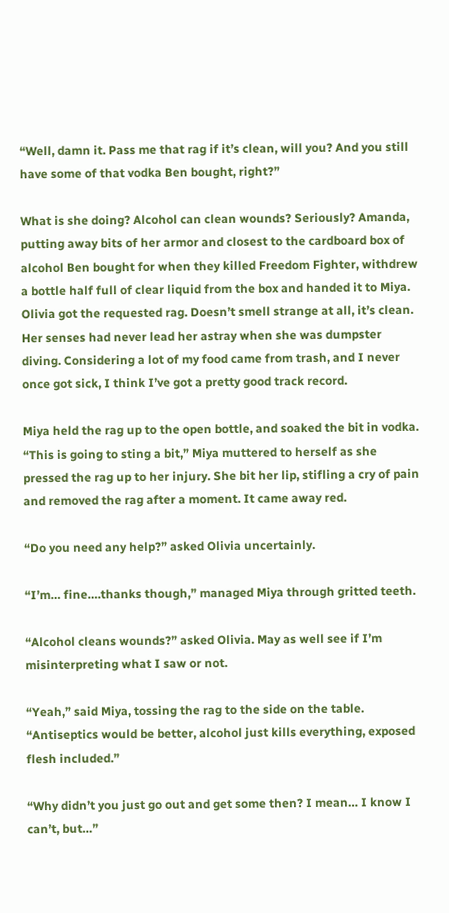“Well, damn it. Pass me that rag if it’s clean, will you? And you still have some of that vodka Ben bought, right?”

What is she doing? Alcohol can clean wounds? Seriously? Amanda, putting away bits of her armor and closest to the cardboard box of alcohol Ben bought for when they killed Freedom Fighter, withdrew a bottle half full of clear liquid from the box and handed it to Miya. Olivia got the requested rag. Doesn’t smell strange at all, it’s clean. Her senses had never lead her astray when she was dumpster diving. Considering a lot of my food came from trash, and I never once got sick, I think I’ve got a pretty good track record.

Miya held the rag up to the open bottle, and soaked the bit in vodka. “This is going to sting a bit,” Miya muttered to herself as she pressed the rag up to her injury. She bit her lip, stifling a cry of pain and removed the rag after a moment. It came away red.

“Do you need any help?” asked Olivia uncertainly.

“I’m… fine….thanks though,” managed Miya through gritted teeth.

“Alcohol cleans wounds?” asked Olivia. May as well see if I’m misinterpreting what I saw or not.

“Yeah,” said Miya, tossing the rag to the side on the table. “Antiseptics would be better, alcohol just kills everything, exposed flesh included.”

“Why didn’t you just go out and get some then? I mean… I know I can’t, but…”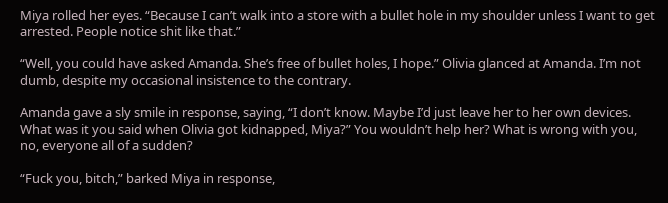Miya rolled her eyes. “Because I can’t walk into a store with a bullet hole in my shoulder unless I want to get arrested. People notice shit like that.”

“Well, you could have asked Amanda. She’s free of bullet holes, I hope.” Olivia glanced at Amanda. I’m not dumb, despite my occasional insistence to the contrary.

Amanda gave a sly smile in response, saying, “I don’t know. Maybe I’d just leave her to her own devices. What was it you said when Olivia got kidnapped, Miya?” You wouldn’t help her? What is wrong with you, no, everyone all of a sudden?

“Fuck you, bitch,” barked Miya in response,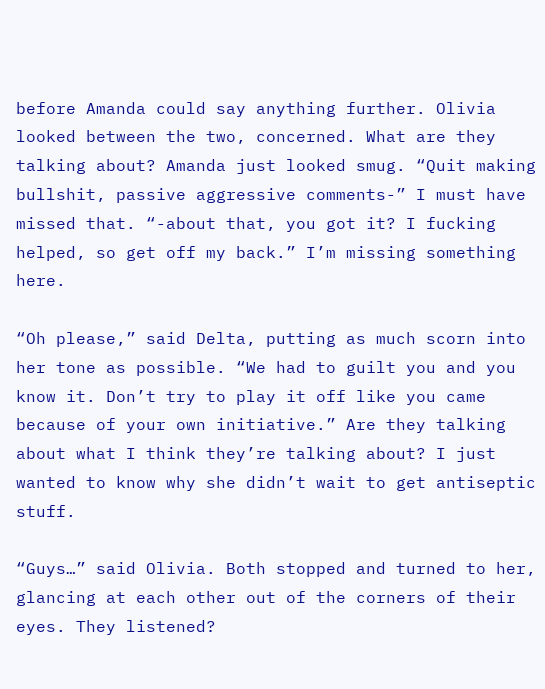before Amanda could say anything further. Olivia looked between the two, concerned. What are they talking about? Amanda just looked smug. “Quit making bullshit, passive aggressive comments-” I must have missed that. “-about that, you got it? I fucking helped, so get off my back.” I’m missing something here.

“Oh please,” said Delta, putting as much scorn into her tone as possible. “We had to guilt you and you know it. Don’t try to play it off like you came because of your own initiative.” Are they talking about what I think they’re talking about? I just wanted to know why she didn’t wait to get antiseptic stuff.

“Guys…” said Olivia. Both stopped and turned to her, glancing at each other out of the corners of their eyes. They listened?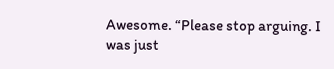Awesome. “Please stop arguing. I was just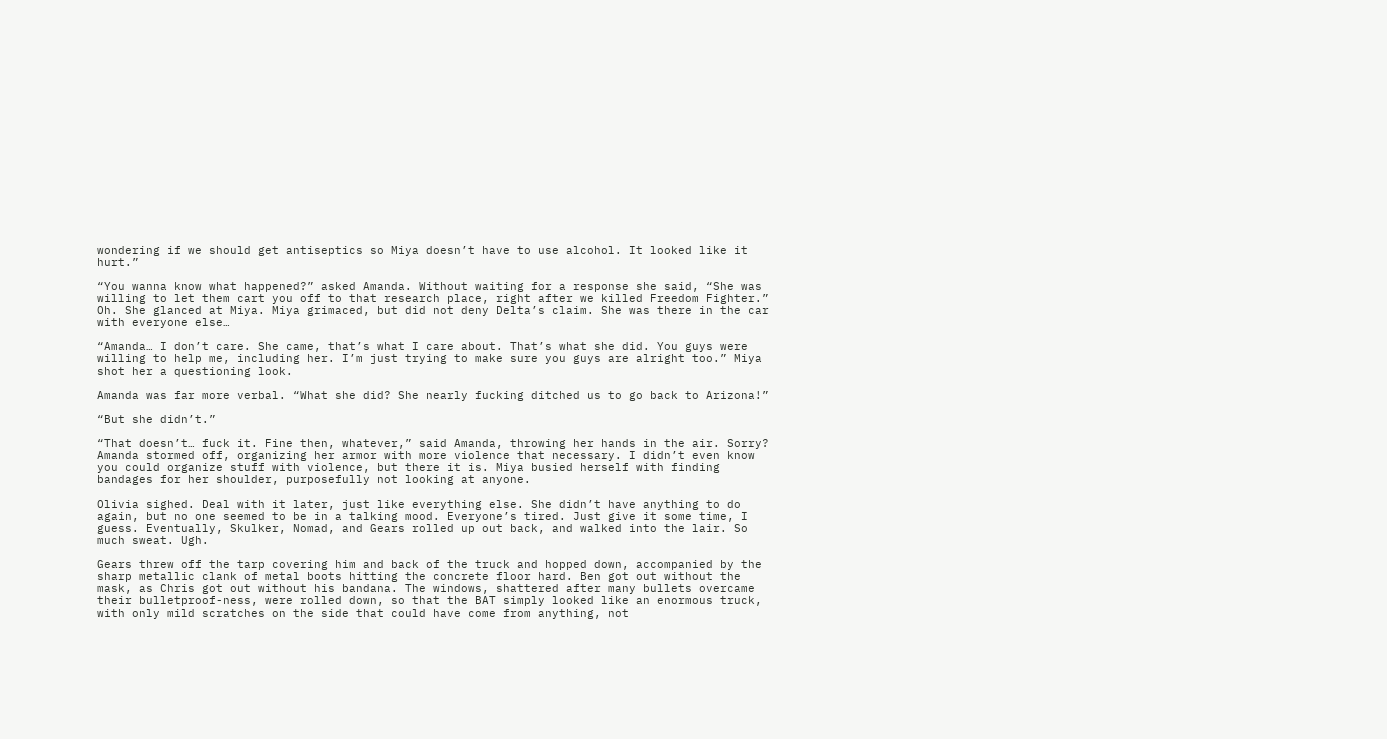wondering if we should get antiseptics so Miya doesn’t have to use alcohol. It looked like it hurt.”

“You wanna know what happened?” asked Amanda. Without waiting for a response she said, “She was willing to let them cart you off to that research place, right after we killed Freedom Fighter.” Oh. She glanced at Miya. Miya grimaced, but did not deny Delta’s claim. She was there in the car with everyone else…

“Amanda… I don’t care. She came, that’s what I care about. That’s what she did. You guys were willing to help me, including her. I’m just trying to make sure you guys are alright too.” Miya shot her a questioning look.

Amanda was far more verbal. “What she did? She nearly fucking ditched us to go back to Arizona!”

“But she didn’t.”

“That doesn’t… fuck it. Fine then, whatever,” said Amanda, throwing her hands in the air. Sorry? Amanda stormed off, organizing her armor with more violence that necessary. I didn’t even know you could organize stuff with violence, but there it is. Miya busied herself with finding bandages for her shoulder, purposefully not looking at anyone.

Olivia sighed. Deal with it later, just like everything else. She didn’t have anything to do again, but no one seemed to be in a talking mood. Everyone’s tired. Just give it some time, I guess. Eventually, Skulker, Nomad, and Gears rolled up out back, and walked into the lair. So much sweat. Ugh.

Gears threw off the tarp covering him and back of the truck and hopped down, accompanied by the sharp metallic clank of metal boots hitting the concrete floor hard. Ben got out without the mask, as Chris got out without his bandana. The windows, shattered after many bullets overcame their bulletproof-ness, were rolled down, so that the BAT simply looked like an enormous truck, with only mild scratches on the side that could have come from anything, not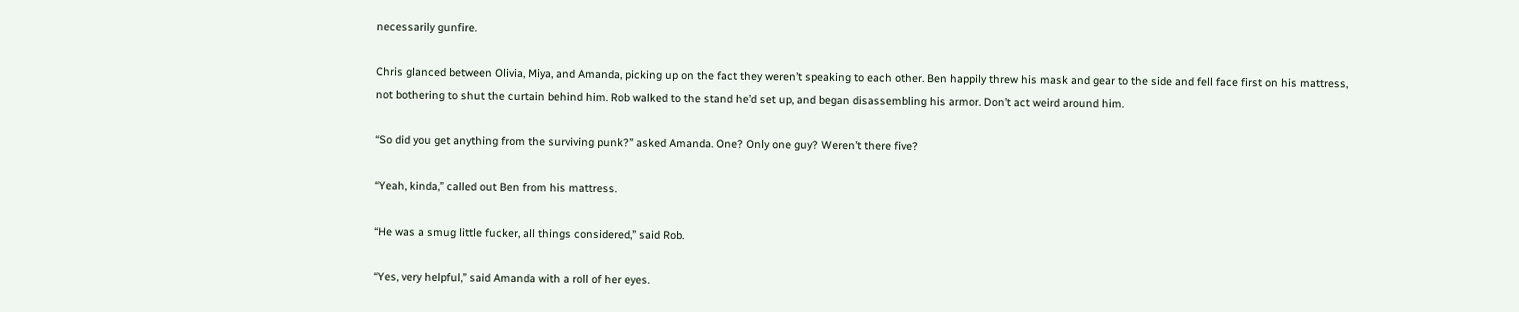necessarily gunfire.

Chris glanced between Olivia, Miya, and Amanda, picking up on the fact they weren’t speaking to each other. Ben happily threw his mask and gear to the side and fell face first on his mattress, not bothering to shut the curtain behind him. Rob walked to the stand he’d set up, and began disassembling his armor. Don’t act weird around him.

“So did you get anything from the surviving punk?” asked Amanda. One? Only one guy? Weren’t there five?

“Yeah, kinda,” called out Ben from his mattress.

“He was a smug little fucker, all things considered,” said Rob.

“Yes, very helpful,” said Amanda with a roll of her eyes.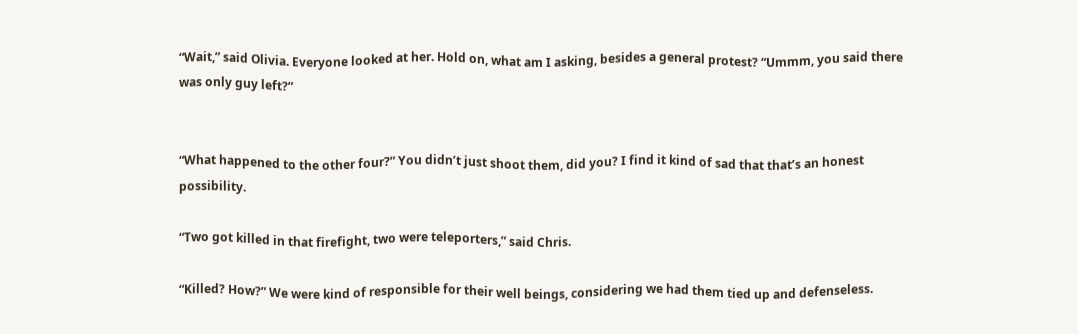“Wait,” said Olivia. Everyone looked at her. Hold on, what am I asking, besides a general protest? “Ummm, you said there was only guy left?”


“What happened to the other four?” You didn’t just shoot them, did you? I find it kind of sad that that’s an honest possibility.

“Two got killed in that firefight, two were teleporters,” said Chris.

“Killed? How?” We were kind of responsible for their well beings, considering we had them tied up and defenseless.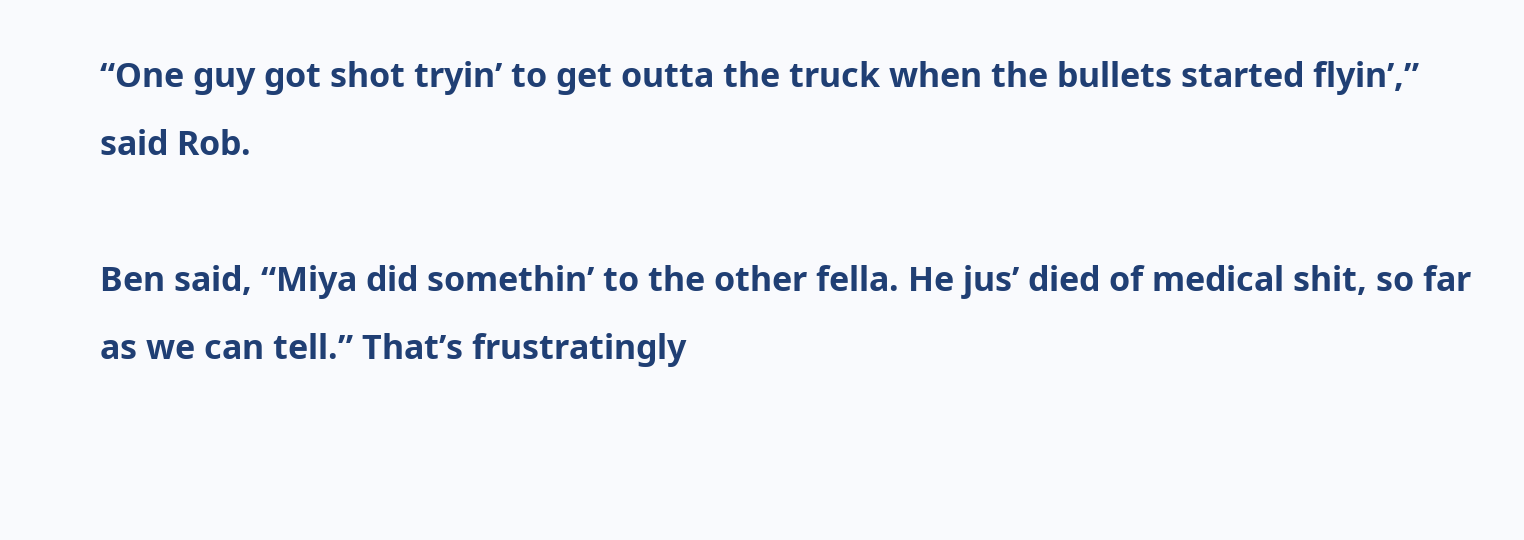“One guy got shot tryin’ to get outta the truck when the bullets started flyin’,” said Rob.

Ben said, “Miya did somethin’ to the other fella. He jus’ died of medical shit, so far as we can tell.” That’s frustratingly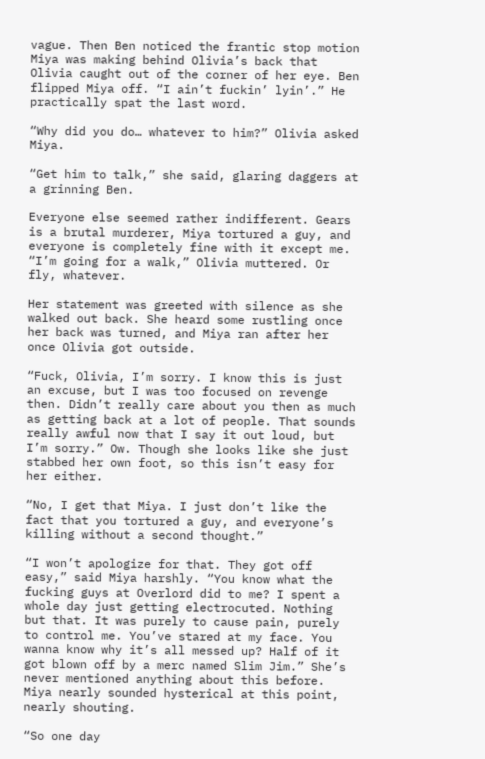vague. Then Ben noticed the frantic stop motion Miya was making behind Olivia’s back that Olivia caught out of the corner of her eye. Ben flipped Miya off. “I ain’t fuckin’ lyin’.” He practically spat the last word.

“Why did you do… whatever to him?” Olivia asked Miya.

“Get him to talk,” she said, glaring daggers at a grinning Ben.

Everyone else seemed rather indifferent. Gears is a brutal murderer, Miya tortured a guy, and everyone is completely fine with it except me. “I’m going for a walk,” Olivia muttered. Or fly, whatever.

Her statement was greeted with silence as she walked out back. She heard some rustling once her back was turned, and Miya ran after her once Olivia got outside.

“Fuck, Olivia, I’m sorry. I know this is just an excuse, but I was too focused on revenge then. Didn’t really care about you then as much as getting back at a lot of people. That sounds really awful now that I say it out loud, but I’m sorry.” Ow. Though she looks like she just stabbed her own foot, so this isn’t easy for her either.

“No, I get that Miya. I just don’t like the fact that you tortured a guy, and everyone’s killing without a second thought.”

“I won’t apologize for that. They got off easy,” said Miya harshly. “You know what the fucking guys at Overlord did to me? I spent a whole day just getting electrocuted. Nothing but that. It was purely to cause pain, purely to control me. You’ve stared at my face. You wanna know why it’s all messed up? Half of it got blown off by a merc named Slim Jim.” She’s never mentioned anything about this before. Miya nearly sounded hysterical at this point, nearly shouting.

“So one day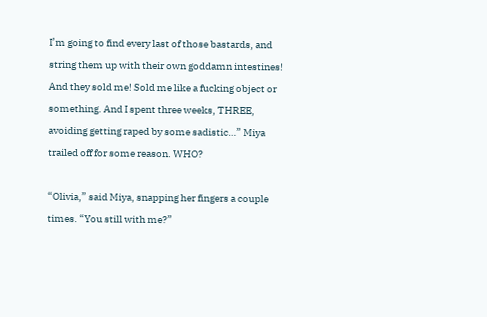I’m going to find every last of those bastards, and string them up with their own goddamn intestines! And they sold me! Sold me like a fucking object or something. And I spent three weeks, THREE, avoiding getting raped by some sadistic…” Miya trailed off for some reason. WHO?

“Olivia,” said Miya, snapping her fingers a couple times. “You still with me?”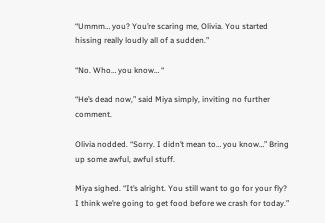“Ummm… you? You’re scaring me, Olivia. You started hissing really loudly all of a sudden.”

“No. Who… you know… “

“He’s dead now,” said Miya simply, inviting no further comment.

Olivia nodded. “Sorry. I didn’t mean to… you know…” Bring up some awful, awful stuff.

Miya sighed. “It’s alright. You still want to go for your fly? I think we’re going to get food before we crash for today.”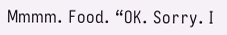Mmmm. Food. “OK. Sorry. I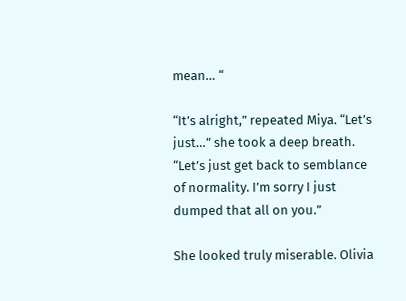mean… “

“It’s alright,” repeated Miya. “Let’s just…” she took a deep breath. “Let’s just get back to semblance of normality. I’m sorry I just dumped that all on you.”

She looked truly miserable. Olivia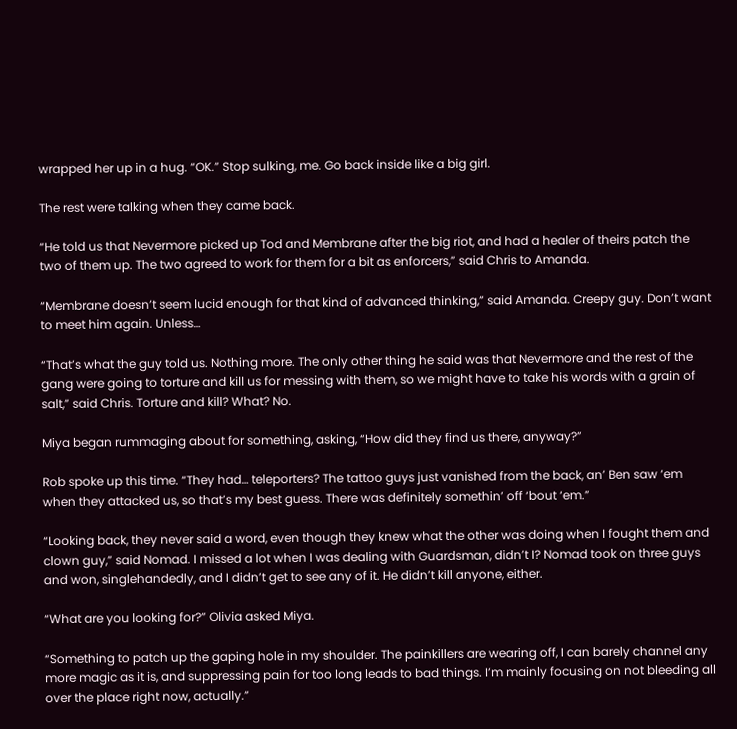wrapped her up in a hug. “OK.” Stop sulking, me. Go back inside like a big girl.

The rest were talking when they came back.

“He told us that Nevermore picked up Tod and Membrane after the big riot, and had a healer of theirs patch the two of them up. The two agreed to work for them for a bit as enforcers,” said Chris to Amanda.

“Membrane doesn’t seem lucid enough for that kind of advanced thinking,” said Amanda. Creepy guy. Don’t want to meet him again. Unless…

“That’s what the guy told us. Nothing more. The only other thing he said was that Nevermore and the rest of the gang were going to torture and kill us for messing with them, so we might have to take his words with a grain of salt,” said Chris. Torture and kill? What? No.

Miya began rummaging about for something, asking, “How did they find us there, anyway?”

Rob spoke up this time. “They had… teleporters? The tattoo guys just vanished from the back, an’ Ben saw ‘em when they attacked us, so that’s my best guess. There was definitely somethin’ off ‘bout ‘em.”

“Looking back, they never said a word, even though they knew what the other was doing when I fought them and clown guy,” said Nomad. I missed a lot when I was dealing with Guardsman, didn’t I? Nomad took on three guys and won, singlehandedly, and I didn’t get to see any of it. He didn’t kill anyone, either.

“What are you looking for?” Olivia asked Miya.

“Something to patch up the gaping hole in my shoulder. The painkillers are wearing off, I can barely channel any more magic as it is, and suppressing pain for too long leads to bad things. I’m mainly focusing on not bleeding all over the place right now, actually.”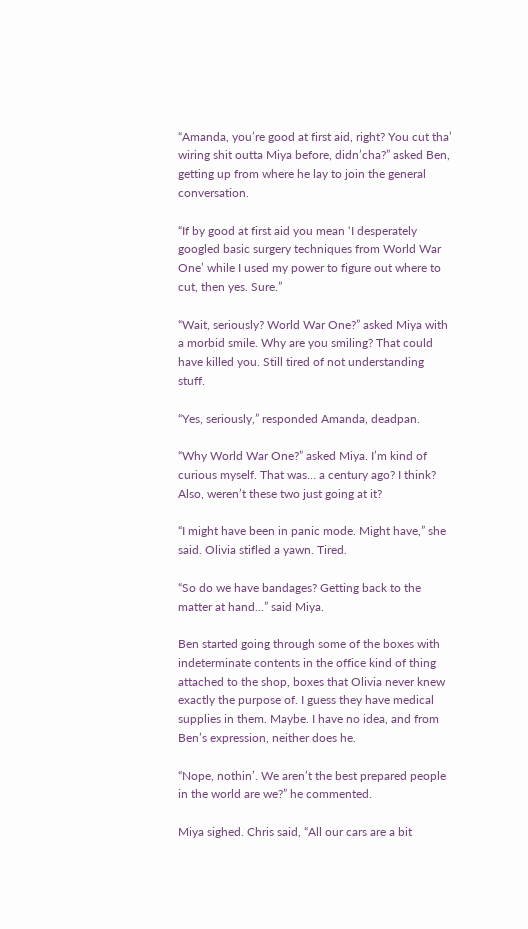“Amanda, you’re good at first aid, right? You cut tha’ wiring shit outta Miya before, didn’cha?” asked Ben, getting up from where he lay to join the general conversation.

“If by good at first aid you mean ‘I desperately googled basic surgery techniques from World War One’ while I used my power to figure out where to cut, then yes. Sure.”

“Wait, seriously? World War One?” asked Miya with a morbid smile. Why are you smiling? That could have killed you. Still tired of not understanding stuff.

“Yes, seriously,” responded Amanda, deadpan.

“Why World War One?” asked Miya. I’m kind of curious myself. That was… a century ago? I think? Also, weren’t these two just going at it?

“I might have been in panic mode. Might have,” she said. Olivia stifled a yawn. Tired.

“So do we have bandages? Getting back to the matter at hand…” said Miya.

Ben started going through some of the boxes with indeterminate contents in the office kind of thing attached to the shop, boxes that Olivia never knew exactly the purpose of. I guess they have medical supplies in them. Maybe. I have no idea, and from Ben’s expression, neither does he.

“Nope, nothin’. We aren’t the best prepared people in the world are we?” he commented.

Miya sighed. Chris said, “All our cars are a bit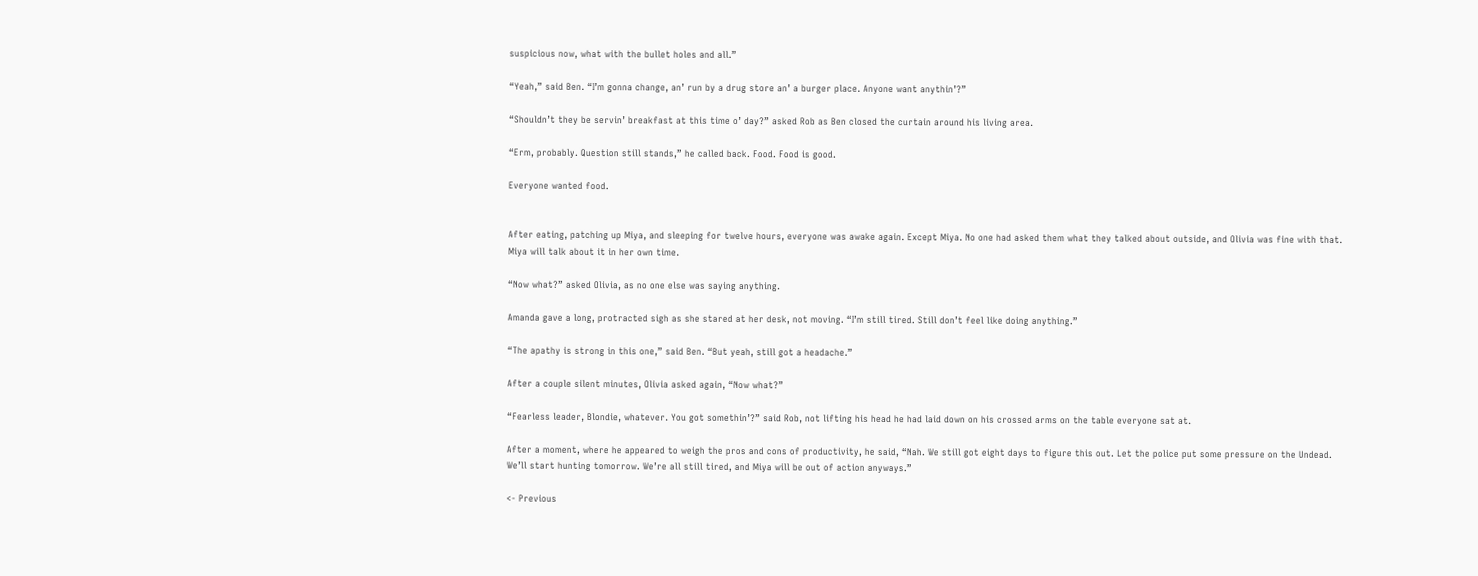suspicious now, what with the bullet holes and all.”

“Yeah,” said Ben. “I’m gonna change, an’ run by a drug store an’ a burger place. Anyone want anythin’?”

“Shouldn’t they be servin’ breakfast at this time o’ day?” asked Rob as Ben closed the curtain around his living area.

“Erm, probably. Question still stands,” he called back. Food. Food is good.

Everyone wanted food.


After eating, patching up Miya, and sleeping for twelve hours, everyone was awake again. Except Miya. No one had asked them what they talked about outside, and Olivia was fine with that. Miya will talk about it in her own time.

“Now what?” asked Olivia, as no one else was saying anything.

Amanda gave a long, protracted sigh as she stared at her desk, not moving. “I’m still tired. Still don’t feel like doing anything.”

“The apathy is strong in this one,” said Ben. “But yeah, still got a headache.”

After a couple silent minutes, Olivia asked again, “Now what?”

“Fearless leader, Blondie, whatever. You got somethin’?” said Rob, not lifting his head he had laid down on his crossed arms on the table everyone sat at.

After a moment, where he appeared to weigh the pros and cons of productivity, he said, “Nah. We still got eight days to figure this out. Let the police put some pressure on the Undead. We’ll start hunting tomorrow. We’re all still tired, and Miya will be out of action anyways.”

<- Previous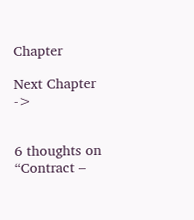Chapter

Next Chapter ->


6 thoughts on “Contract –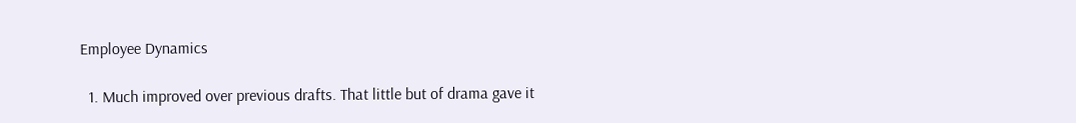Employee Dynamics

  1. Much improved over previous drafts. That little but of drama gave it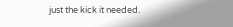just the kick it needed.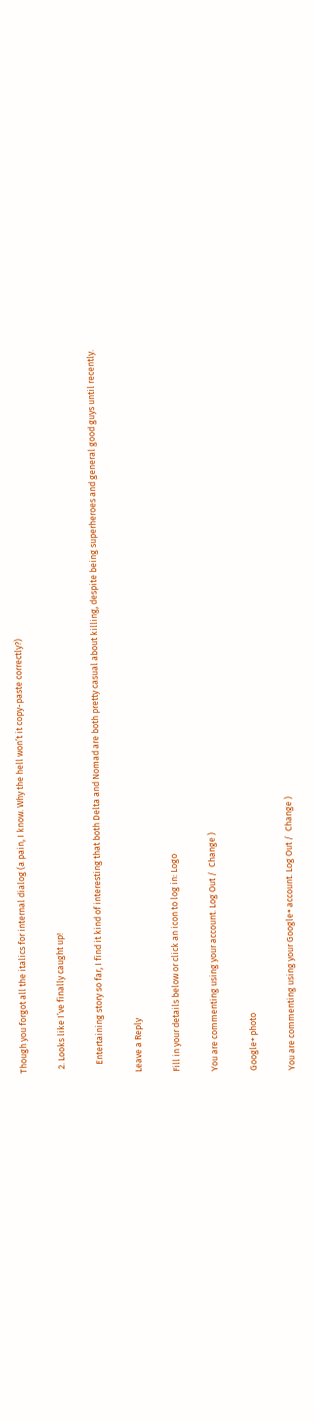Though you forgot all the italics for internal dialog (a pain, I know. Why the hell won’t it copy-paste correctly?)

  2. Looks like I’ve finally caught up!

    Entertaining story so far, I find it kind of interesting that both Delta and Nomad are both pretty casual about killing, despite being superheroes and general good guys until recently.

Leave a Reply

Fill in your details below or click an icon to log in: Logo

You are commenting using your account. Log Out /  Change )

Google+ photo

You are commenting using your Google+ account. Log Out /  Change )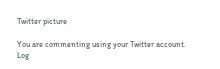Twitter picture

You are commenting using your Twitter account. Log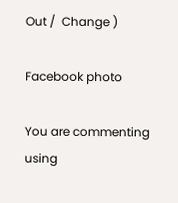Out /  Change )

Facebook photo

You are commenting using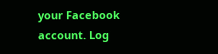your Facebook account. Log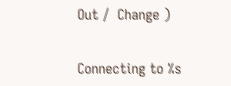Out /  Change )


Connecting to %s